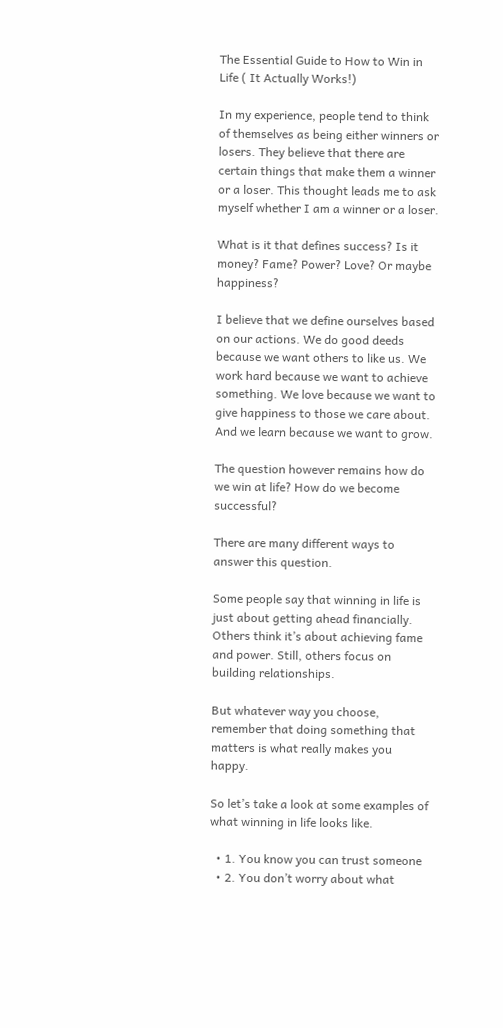The Essential Guide to How to Win in Life ( It Actually Works!)

In my experience, people tend to think of themselves as being either winners or losers. They believe that there are certain things that make them a winner or a loser. This thought leads me to ask myself whether I am a winner or a loser.

What is it that defines success? Is it money? Fame? Power? Love? Or maybe happiness?

I believe that we define ourselves based on our actions. We do good deeds because we want others to like us. We work hard because we want to achieve something. We love because we want to give happiness to those we care about. And we learn because we want to grow.

The question however remains how do we win at life? How do we become successful?

There are many different ways to answer this question.

Some people say that winning in life is just about getting ahead financially. Others think it’s about achieving fame and power. Still, others focus on building relationships.

But whatever way you choose, remember that doing something that matters is what really makes you happy.

So let’s take a look at some examples of what winning in life looks like.

  • 1. You know you can trust someone
  • 2. You don’t worry about what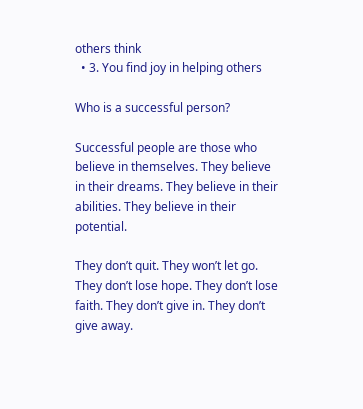others think
  • 3. You find joy in helping others

Who is a successful person?

Successful people are those who believe in themselves. They believe in their dreams. They believe in their abilities. They believe in their potential.

They don’t quit. They won’t let go. They don’t lose hope. They don’t lose faith. They don’t give in. They don’t give away.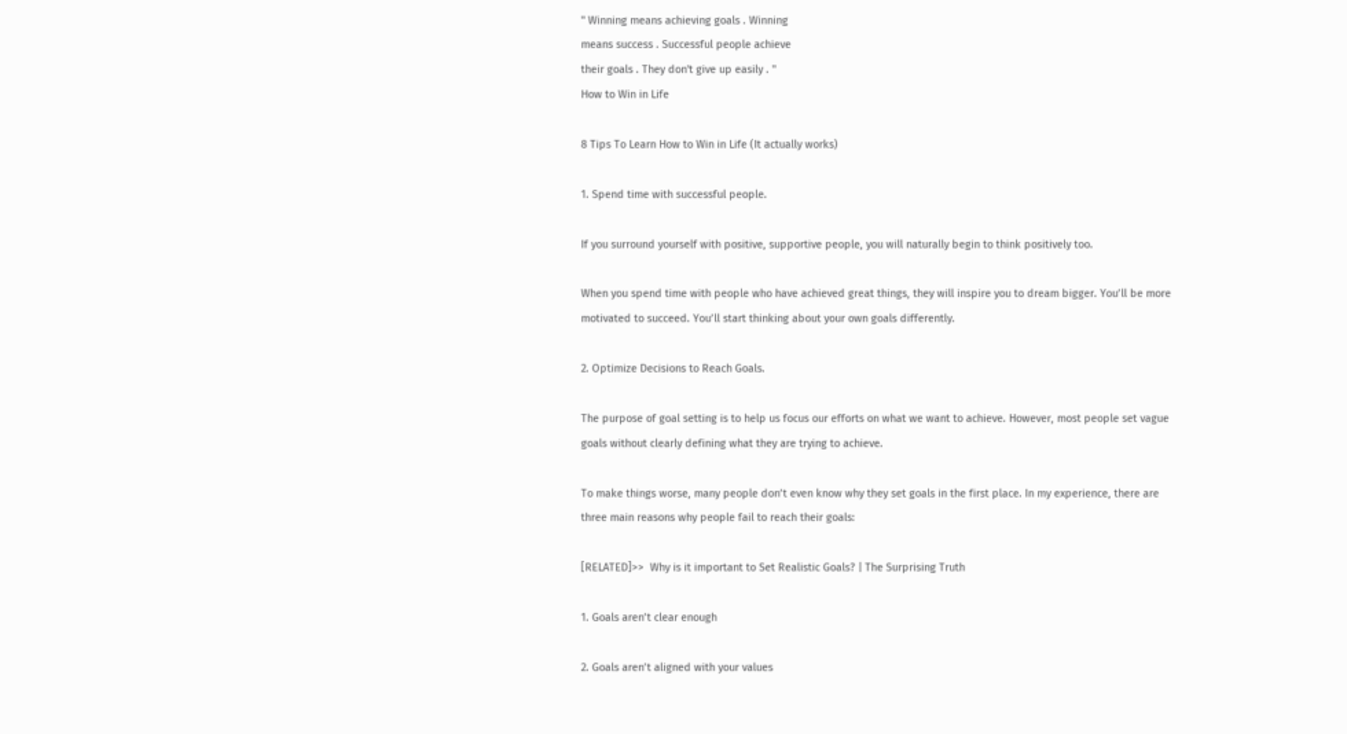" Winning means achieving goals . Winning
means success . Successful people achieve
their goals . They don't give up easily . "
How to Win in Life

8 Tips To Learn How to Win in Life (It actually works)

1. Spend time with successful people.

If you surround yourself with positive, supportive people, you will naturally begin to think positively too.

When you spend time with people who have achieved great things, they will inspire you to dream bigger. You’ll be more motivated to succeed. You’ll start thinking about your own goals differently.

2. Optimize Decisions to Reach Goals.

The purpose of goal setting is to help us focus our efforts on what we want to achieve. However, most people set vague goals without clearly defining what they are trying to achieve.

To make things worse, many people don’t even know why they set goals in the first place. In my experience, there are three main reasons why people fail to reach their goals:

[RELATED]>>  Why is it important to Set Realistic Goals? | The Surprising Truth

1. Goals aren’t clear enough

2. Goals aren’t aligned with your values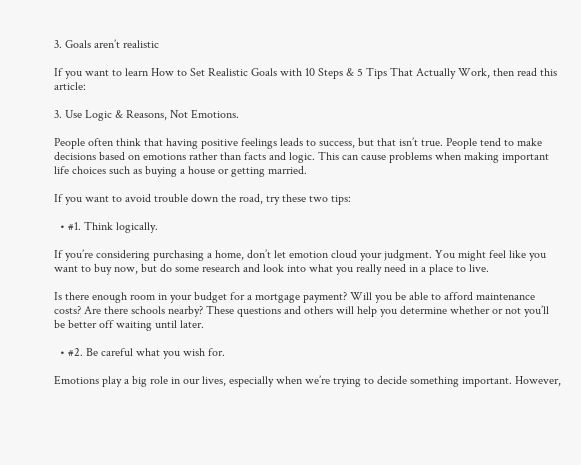3. Goals aren’t realistic

If you want to learn How to Set Realistic Goals with 10 Steps & 5 Tips That Actually Work, then read this article:

3. Use Logic & Reasons, Not Emotions.

People often think that having positive feelings leads to success, but that isn’t true. People tend to make decisions based on emotions rather than facts and logic. This can cause problems when making important life choices such as buying a house or getting married.

If you want to avoid trouble down the road, try these two tips:

  • #1. Think logically.

If you’re considering purchasing a home, don’t let emotion cloud your judgment. You might feel like you want to buy now, but do some research and look into what you really need in a place to live.

Is there enough room in your budget for a mortgage payment? Will you be able to afford maintenance costs? Are there schools nearby? These questions and others will help you determine whether or not you’ll be better off waiting until later.

  • #2. Be careful what you wish for.

Emotions play a big role in our lives, especially when we’re trying to decide something important. However,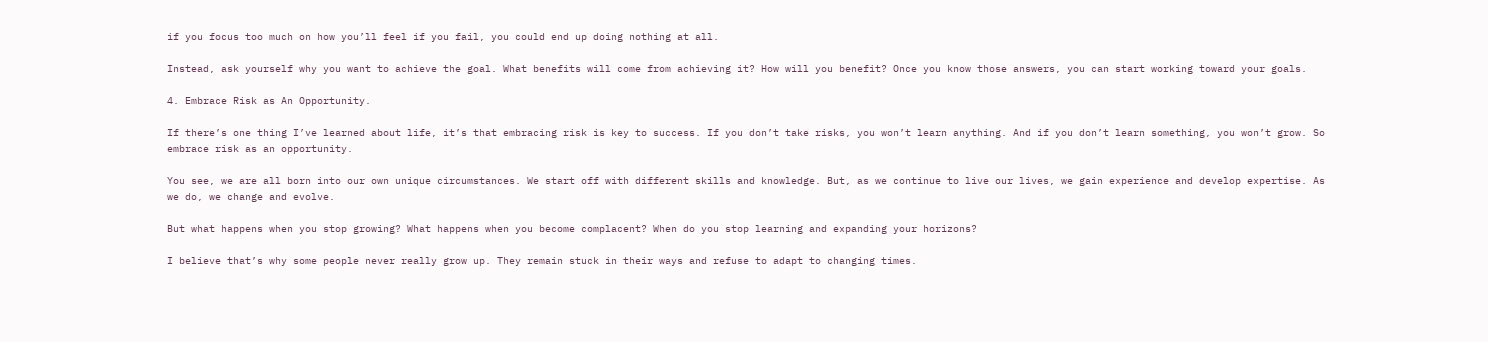if you focus too much on how you’ll feel if you fail, you could end up doing nothing at all.

Instead, ask yourself why you want to achieve the goal. What benefits will come from achieving it? How will you benefit? Once you know those answers, you can start working toward your goals.

4. Embrace Risk as An Opportunity.

If there’s one thing I’ve learned about life, it’s that embracing risk is key to success. If you don’t take risks, you won’t learn anything. And if you don’t learn something, you won’t grow. So embrace risk as an opportunity.

You see, we are all born into our own unique circumstances. We start off with different skills and knowledge. But, as we continue to live our lives, we gain experience and develop expertise. As we do, we change and evolve.

But what happens when you stop growing? What happens when you become complacent? When do you stop learning and expanding your horizons?

I believe that’s why some people never really grow up. They remain stuck in their ways and refuse to adapt to changing times.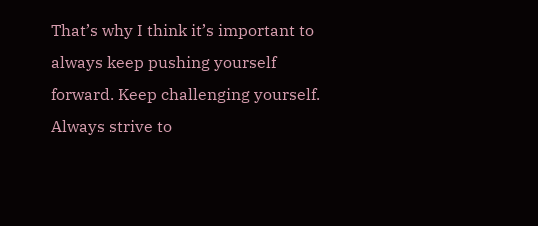That’s why I think it’s important to always keep pushing yourself forward. Keep challenging yourself. Always strive to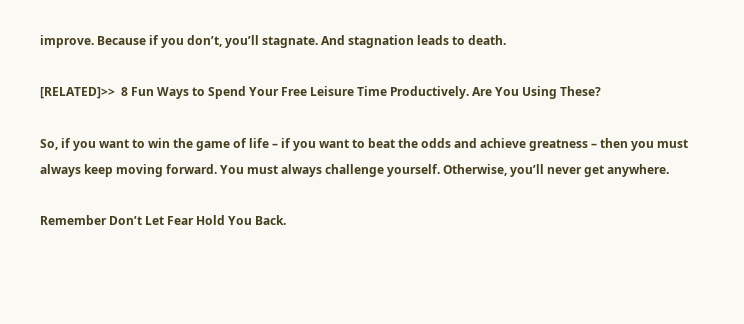improve. Because if you don’t, you’ll stagnate. And stagnation leads to death.

[RELATED]>>  8 Fun Ways to Spend Your Free Leisure Time Productively. Are You Using These?

So, if you want to win the game of life – if you want to beat the odds and achieve greatness – then you must always keep moving forward. You must always challenge yourself. Otherwise, you’ll never get anywhere.

Remember Don’t Let Fear Hold You Back.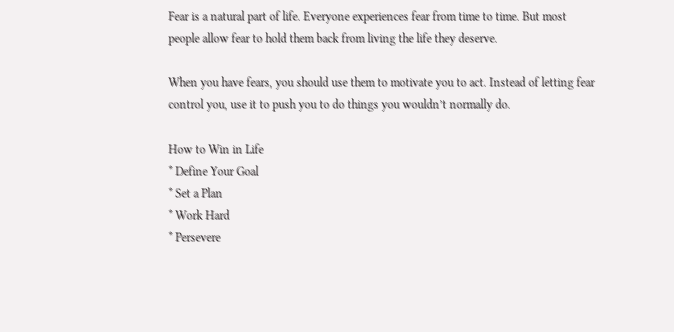Fear is a natural part of life. Everyone experiences fear from time to time. But most people allow fear to hold them back from living the life they deserve.

When you have fears, you should use them to motivate you to act. Instead of letting fear control you, use it to push you to do things you wouldn’t normally do.

How to Win in Life
* Define Your Goal
* Set a Plan
* Work Hard
* Persevere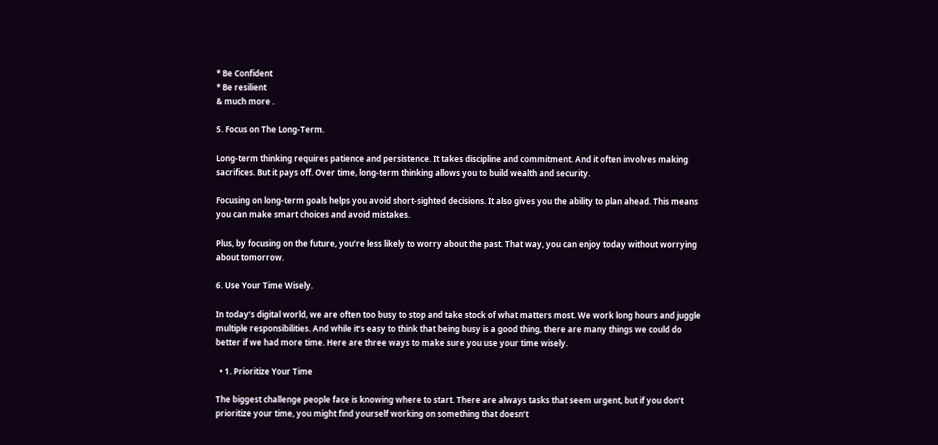* Be Confident
* Be resilient
& much more .

5. Focus on The Long-Term.

Long-term thinking requires patience and persistence. It takes discipline and commitment. And it often involves making sacrifices. But it pays off. Over time, long-term thinking allows you to build wealth and security.

Focusing on long-term goals helps you avoid short-sighted decisions. It also gives you the ability to plan ahead. This means you can make smart choices and avoid mistakes.

Plus, by focusing on the future, you’re less likely to worry about the past. That way, you can enjoy today without worrying about tomorrow.

6. Use Your Time Wisely.

In today’s digital world, we are often too busy to stop and take stock of what matters most. We work long hours and juggle multiple responsibilities. And while it’s easy to think that being busy is a good thing, there are many things we could do better if we had more time. Here are three ways to make sure you use your time wisely.

  • 1. Prioritize Your Time

The biggest challenge people face is knowing where to start. There are always tasks that seem urgent, but if you don’t prioritize your time, you might find yourself working on something that doesn’t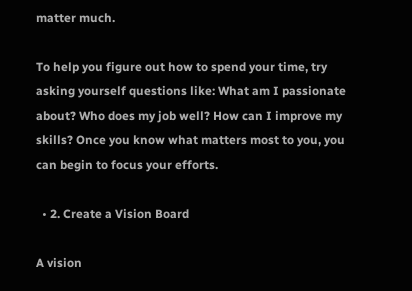matter much.

To help you figure out how to spend your time, try asking yourself questions like: What am I passionate about? Who does my job well? How can I improve my skills? Once you know what matters most to you, you can begin to focus your efforts.

  • 2. Create a Vision Board

A vision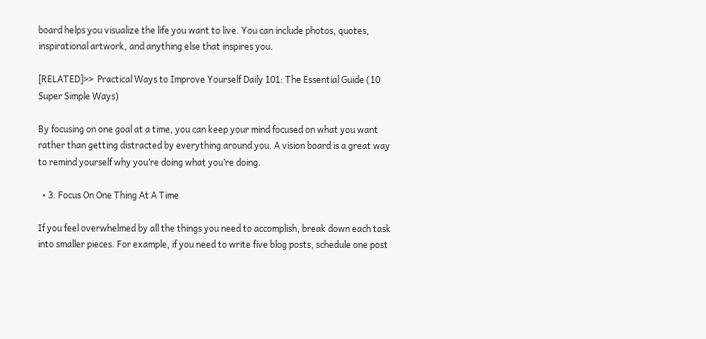board helps you visualize the life you want to live. You can include photos, quotes, inspirational artwork, and anything else that inspires you.

[RELATED]>>  Practical Ways to Improve Yourself Daily 101: The Essential Guide (10 Super Simple Ways)

By focusing on one goal at a time, you can keep your mind focused on what you want rather than getting distracted by everything around you. A vision board is a great way to remind yourself why you’re doing what you’re doing.

  • 3. Focus On One Thing At A Time

If you feel overwhelmed by all the things you need to accomplish, break down each task into smaller pieces. For example, if you need to write five blog posts, schedule one post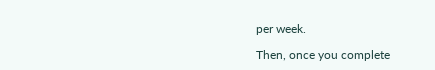per week.

Then, once you complete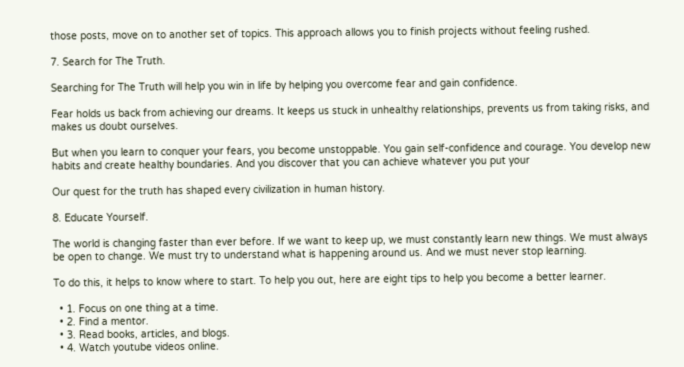those posts, move on to another set of topics. This approach allows you to finish projects without feeling rushed.

7. Search for The Truth.

Searching for The Truth will help you win in life by helping you overcome fear and gain confidence.

Fear holds us back from achieving our dreams. It keeps us stuck in unhealthy relationships, prevents us from taking risks, and makes us doubt ourselves.

But when you learn to conquer your fears, you become unstoppable. You gain self-confidence and courage. You develop new habits and create healthy boundaries. And you discover that you can achieve whatever you put your

Our quest for the truth has shaped every civilization in human history.

8. Educate Yourself.

The world is changing faster than ever before. If we want to keep up, we must constantly learn new things. We must always be open to change. We must try to understand what is happening around us. And we must never stop learning.

To do this, it helps to know where to start. To help you out, here are eight tips to help you become a better learner.

  • 1. Focus on one thing at a time.
  • 2. Find a mentor.
  • 3. Read books, articles, and blogs.
  • 4. Watch youtube videos online.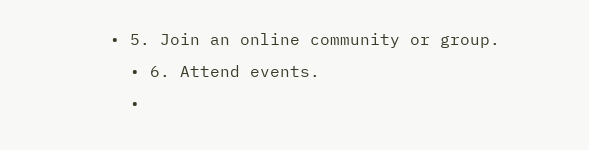• 5. Join an online community or group.
  • 6. Attend events.
  •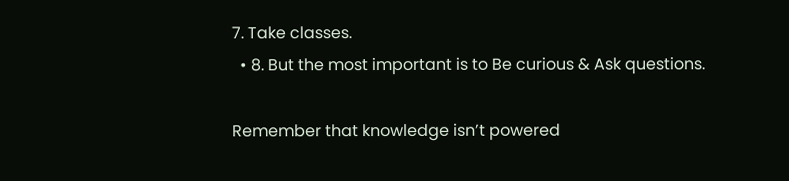7. Take classes.
  • 8. But the most important is to Be curious & Ask questions.

Remember that knowledge isn’t powered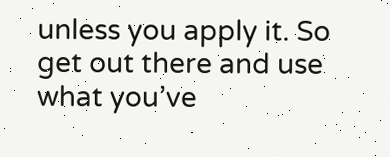unless you apply it. So get out there and use what you’ve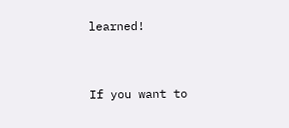learned!


If you want to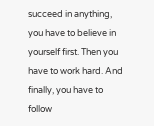succeed in anything, you have to believe in yourself first. Then you have to work hard. And finally, you have to follow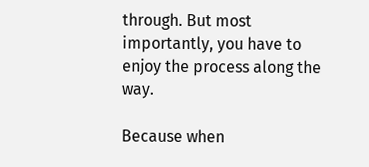through. But most importantly, you have to enjoy the process along the way.

Because when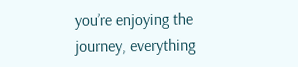you’re enjoying the journey, everything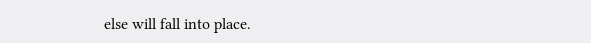else will fall into place.